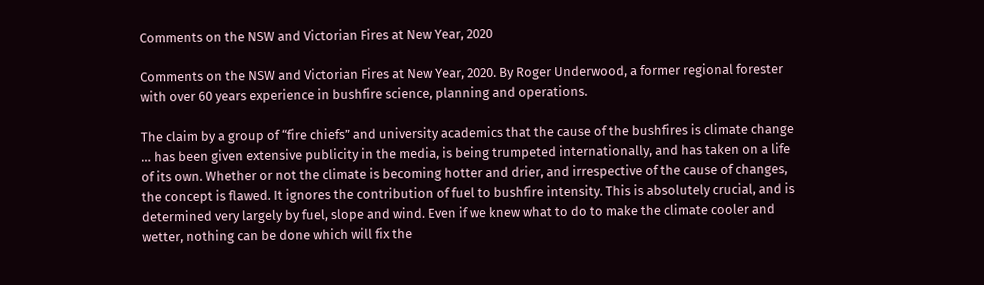Comments on the NSW and Victorian Fires at New Year, 2020

Comments on the NSW and Victorian Fires at New Year, 2020. By Roger Underwood, a former regional forester with over 60 years experience in bushfire science, planning and operations.

The claim by a group of “fire chiefs” and university academics that the cause of the bushfires is climate change … has been given extensive publicity in the media, is being trumpeted internationally, and has taken on a life of its own. Whether or not the climate is becoming hotter and drier, and irrespective of the cause of changes, the concept is flawed. It ignores the contribution of fuel to bushfire intensity. This is absolutely crucial, and is determined very largely by fuel, slope and wind. Even if we knew what to do to make the climate cooler and wetter, nothing can be done which will fix the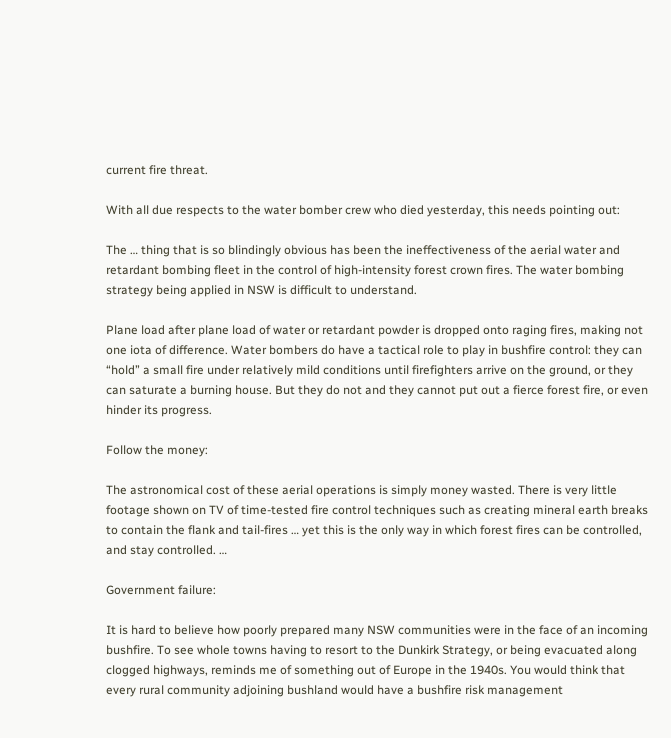current fire threat.

With all due respects to the water bomber crew who died yesterday, this needs pointing out:

The … thing that is so blindingly obvious has been the ineffectiveness of the aerial water and retardant bombing fleet in the control of high-intensity forest crown fires. The water bombing strategy being applied in NSW is difficult to understand.

Plane load after plane load of water or retardant powder is dropped onto raging fires, making not one iota of difference. Water bombers do have a tactical role to play in bushfire control: they can “hold” a small fire under relatively mild conditions until firefighters arrive on the ground, or they can saturate a burning house. But they do not and they cannot put out a fierce forest fire, or even hinder its progress.

Follow the money:

The astronomical cost of these aerial operations is simply money wasted. There is very little footage shown on TV of time-tested fire control techniques such as creating mineral earth breaks to contain the flank and tail-fires … yet this is the only way in which forest fires can be controlled, and stay controlled. …

Government failure:

It is hard to believe how poorly prepared many NSW communities were in the face of an incoming bushfire. To see whole towns having to resort to the Dunkirk Strategy, or being evacuated along clogged highways, reminds me of something out of Europe in the 1940s. You would think that every rural community adjoining bushland would have a bushfire risk management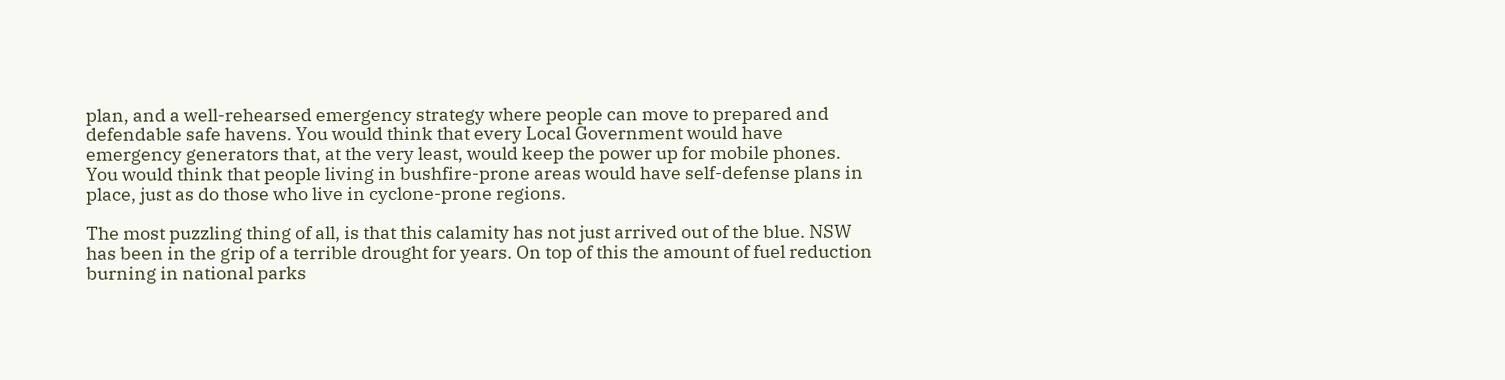plan, and a well-rehearsed emergency strategy where people can move to prepared and defendable safe havens. You would think that every Local Government would have emergency generators that, at the very least, would keep the power up for mobile phones. You would think that people living in bushfire-prone areas would have self-defense plans in place, just as do those who live in cyclone-prone regions.

The most puzzling thing of all, is that this calamity has not just arrived out of the blue. NSW has been in the grip of a terrible drought for years. On top of this the amount of fuel reduction burning in national parks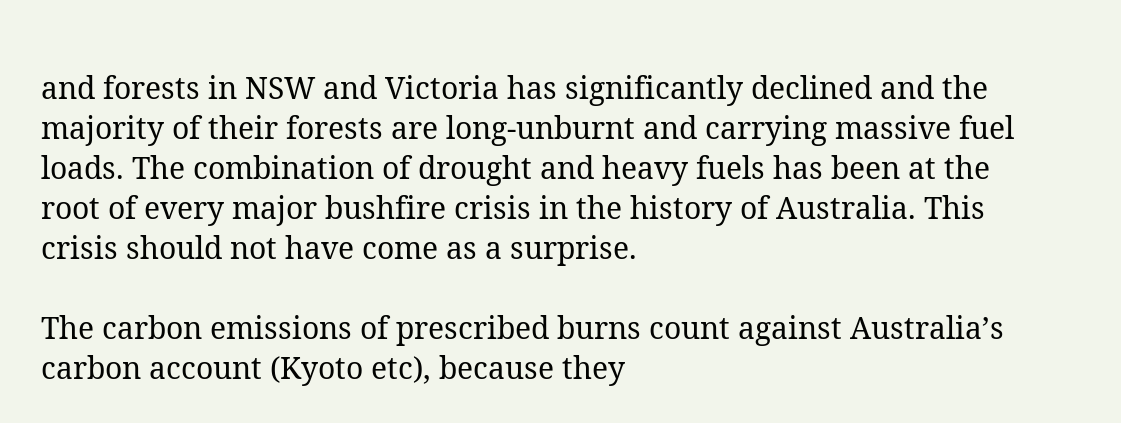and forests in NSW and Victoria has significantly declined and the majority of their forests are long-unburnt and carrying massive fuel loads. The combination of drought and heavy fuels has been at the root of every major bushfire crisis in the history of Australia. This crisis should not have come as a surprise.

The carbon emissions of prescribed burns count against Australia’s carbon account (Kyoto etc), because they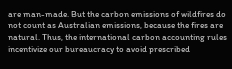are man-made. But the carbon emissions of wildfires do not count as Australian emissions, because the fires are natural. Thus, the international carbon accounting rules incentivize our bureaucracy to avoid prescribed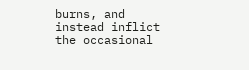burns, and instead inflict the occasional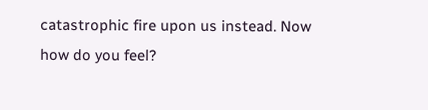catastrophic fire upon us instead. Now how do you feel?